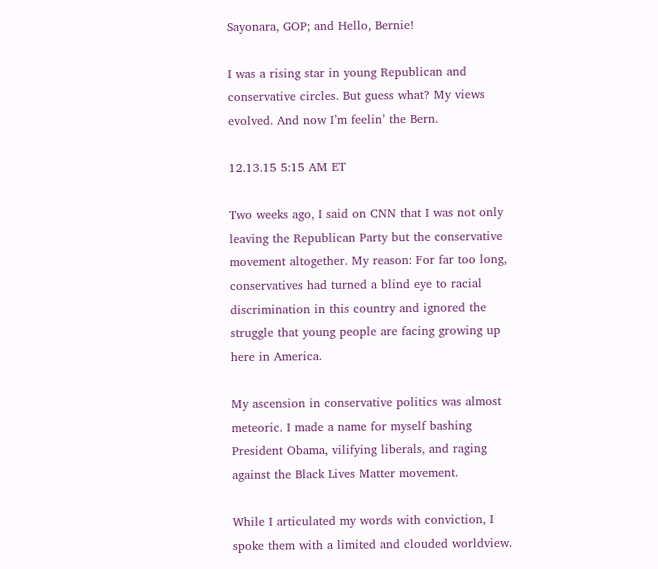Sayonara, GOP; and Hello, Bernie!

I was a rising star in young Republican and conservative circles. But guess what? My views evolved. And now I’m feelin’ the Bern.

12.13.15 5:15 AM ET

Two weeks ago, I said on CNN that I was not only leaving the Republican Party but the conservative movement altogether. My reason: For far too long, conservatives had turned a blind eye to racial discrimination in this country and ignored the struggle that young people are facing growing up here in America.

My ascension in conservative politics was almost meteoric. I made a name for myself bashing President Obama, vilifying liberals, and raging against the Black Lives Matter movement.

While I articulated my words with conviction, I spoke them with a limited and clouded worldview.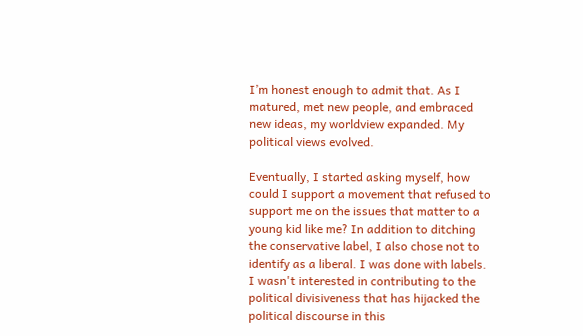I’m honest enough to admit that. As I matured, met new people, and embraced new ideas, my worldview expanded. My political views evolved.

Eventually, I started asking myself, how could I support a movement that refused to support me on the issues that matter to a young kid like me? In addition to ditching the conservative label, I also chose not to identify as a liberal. I was done with labels. I wasn't interested in contributing to the political divisiveness that has hijacked the political discourse in this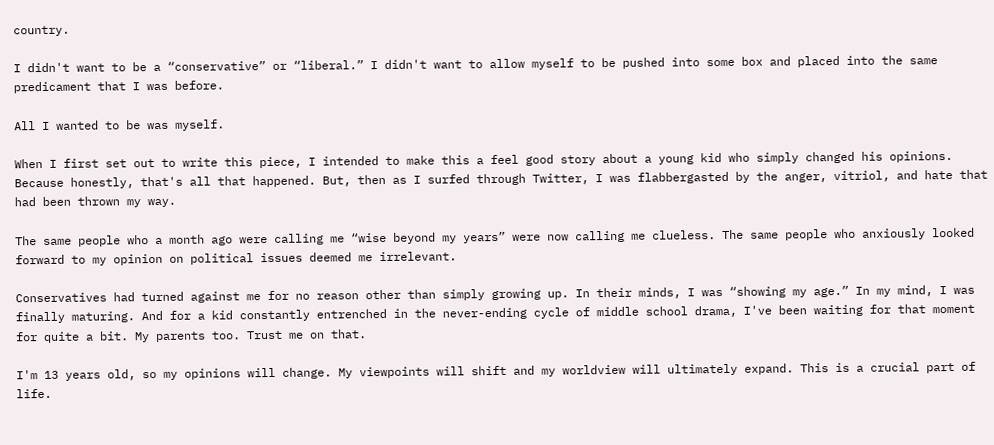country.

I didn't want to be a “conservative” or “liberal.” I didn't want to allow myself to be pushed into some box and placed into the same predicament that I was before.

All I wanted to be was myself.

When I first set out to write this piece, I intended to make this a feel good story about a young kid who simply changed his opinions. Because honestly, that's all that happened. But, then as I surfed through Twitter, I was flabbergasted by the anger, vitriol, and hate that had been thrown my way.

The same people who a month ago were calling me “wise beyond my years” were now calling me clueless. The same people who anxiously looked forward to my opinion on political issues deemed me irrelevant.

Conservatives had turned against me for no reason other than simply growing up. In their minds, I was “showing my age.” In my mind, I was finally maturing. And for a kid constantly entrenched in the never-ending cycle of middle school drama, I've been waiting for that moment for quite a bit. My parents too. Trust me on that.

I'm 13 years old, so my opinions will change. My viewpoints will shift and my worldview will ultimately expand. This is a crucial part of life.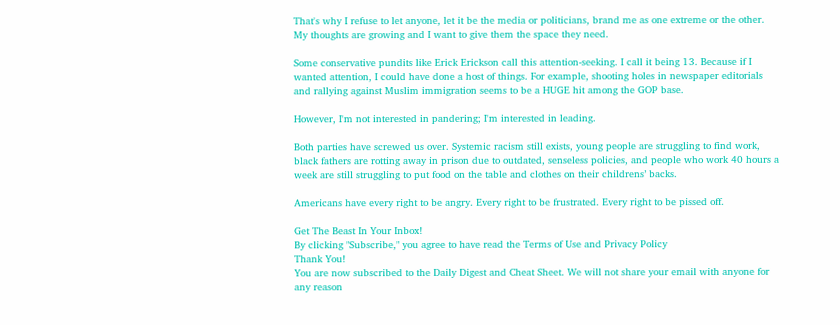That's why I refuse to let anyone, let it be the media or politicians, brand me as one extreme or the other. My thoughts are growing and I want to give them the space they need.

Some conservative pundits like Erick Erickson call this attention-seeking. I call it being 13. Because if I wanted attention, I could have done a host of things. For example, shooting holes in newspaper editorials and rallying against Muslim immigration seems to be a HUGE hit among the GOP base.

However, I'm not interested in pandering; I'm interested in leading.

Both parties have screwed us over. Systemic racism still exists, young people are struggling to find work, black fathers are rotting away in prison due to outdated, senseless policies, and people who work 40 hours a week are still struggling to put food on the table and clothes on their childrens’ backs.

Americans have every right to be angry. Every right to be frustrated. Every right to be pissed off.

Get The Beast In Your Inbox!
By clicking "Subscribe," you agree to have read the Terms of Use and Privacy Policy
Thank You!
You are now subscribed to the Daily Digest and Cheat Sheet. We will not share your email with anyone for any reason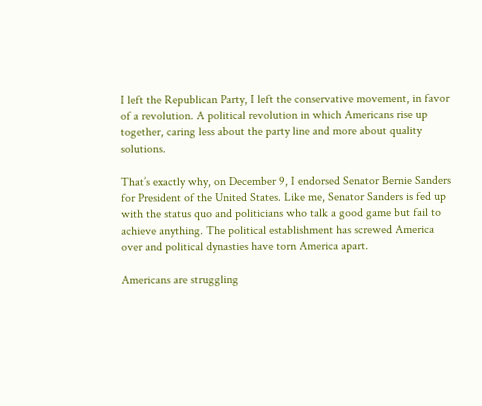I left the Republican Party, I left the conservative movement, in favor of a revolution. A political revolution in which Americans rise up together, caring less about the party line and more about quality solutions.

That’s exactly why, on December 9, I endorsed Senator Bernie Sanders for President of the United States. Like me, Senator Sanders is fed up with the status quo and politicians who talk a good game but fail to achieve anything. The political establishment has screwed America over and political dynasties have torn America apart.

Americans are struggling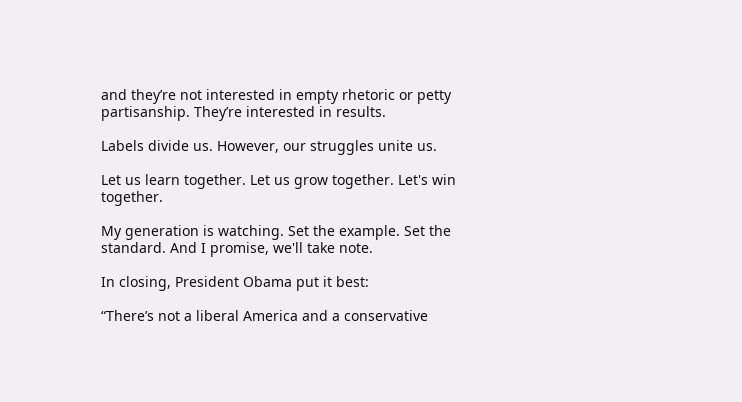and they’re not interested in empty rhetoric or petty partisanship. They’re interested in results.

Labels divide us. However, our struggles unite us.

Let us learn together. Let us grow together. Let's win together.

My generation is watching. Set the example. Set the standard. And I promise, we'll take note.

In closing, President Obama put it best:

“There’s not a liberal America and a conservative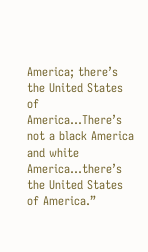America; there’s the United States of America…There’s not a black America and white America…there’s the United States of America.”